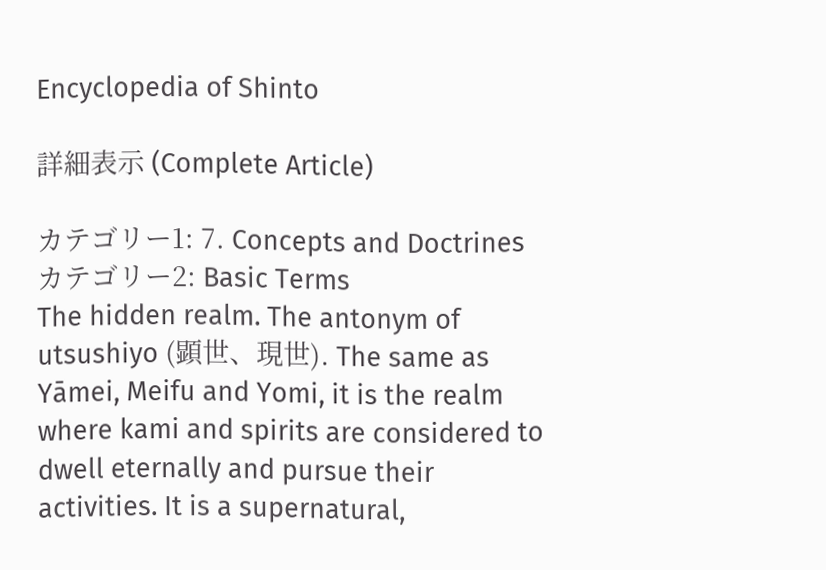Encyclopedia of Shinto

詳細表示 (Complete Article)

カテゴリー1: 7. Concepts and Doctrines
カテゴリー2: Basic Terms
The hidden realm. The antonym of utsushiyo (顕世、現世). The same as Yāmei, Meifu and Yomi, it is the realm where kami and spirits are considered to dwell eternally and pursue their activities. It is a supernatural,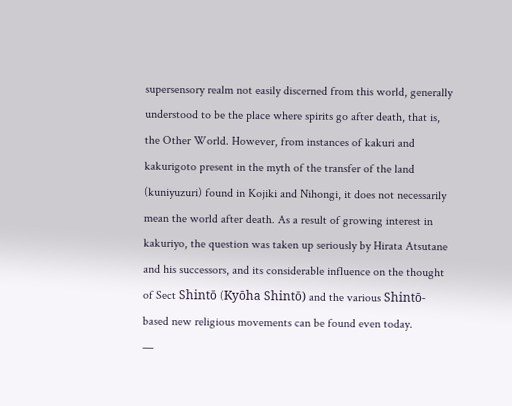supersensory realm not easily discerned from this world, generally understood to be the place where spirits go after death, that is, the Other World. However, from instances of kakuri and kakurigoto present in the myth of the transfer of the land (kuniyuzuri) found in Kojiki and Nihongi, it does not necessarily mean the world after death. As a result of growing interest in kakuriyo, the question was taken up seriously by Hirata Atsutane and his successors, and its considerable influence on the thought of Sect Shintō (Kyōha Shintō) and the various Shintō-based new religious movements can be found even today.
—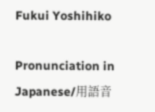Fukui Yoshihiko

Pronunciation in Japanese/用語音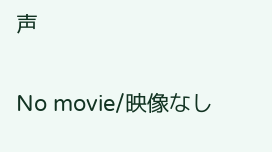声

No movie/映像なし